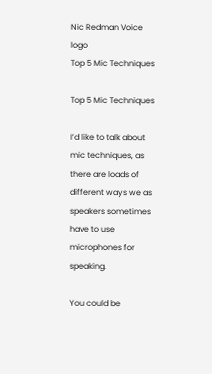Nic Redman Voice logo
Top 5 Mic Techniques

Top 5 Mic Techniques

I’d like to talk about mic techniques, as there are loads of different ways we as speakers sometimes have to use microphones for speaking.

You could be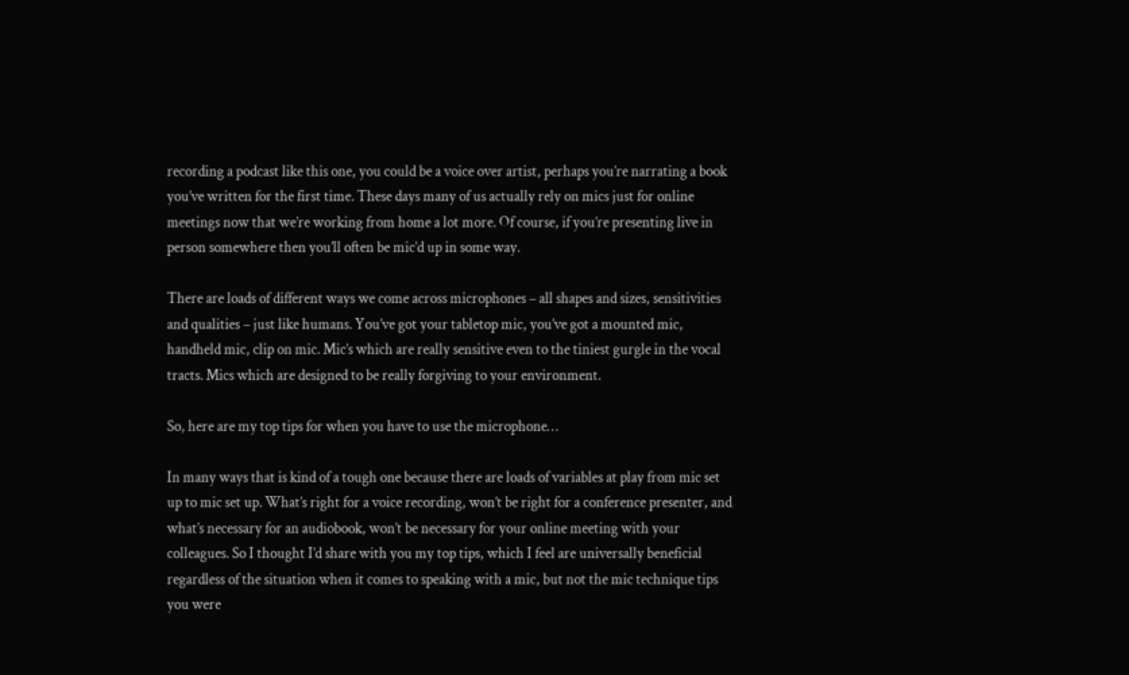recording a podcast like this one, you could be a voice over artist, perhaps you’re narrating a book you’ve written for the first time. These days many of us actually rely on mics just for online meetings now that we’re working from home a lot more. Of course, if you’re presenting live in person somewhere then you’ll often be mic’d up in some way.

There are loads of different ways we come across microphones – all shapes and sizes, sensitivities and qualities – just like humans. You’ve got your tabletop mic, you’ve got a mounted mic, handheld mic, clip on mic. Mic’s which are really sensitive even to the tiniest gurgle in the vocal tracts. Mics which are designed to be really forgiving to your environment.

So, here are my top tips for when you have to use the microphone…

In many ways that is kind of a tough one because there are loads of variables at play from mic set up to mic set up. What’s right for a voice recording, won’t be right for a conference presenter, and what’s necessary for an audiobook, won’t be necessary for your online meeting with your colleagues. So I thought I’d share with you my top tips, which I feel are universally beneficial regardless of the situation when it comes to speaking with a mic, but not the mic technique tips you were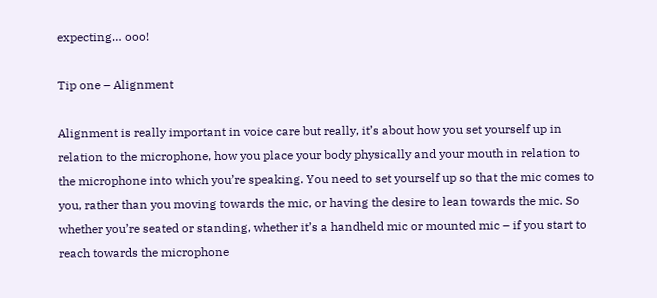expecting… ooo!

Tip one – Alignment

Alignment is really important in voice care but really, it’s about how you set yourself up in relation to the microphone, how you place your body physically and your mouth in relation to the microphone into which you’re speaking. You need to set yourself up so that the mic comes to you, rather than you moving towards the mic, or having the desire to lean towards the mic. So whether you’re seated or standing, whether it’s a handheld mic or mounted mic – if you start to reach towards the microphone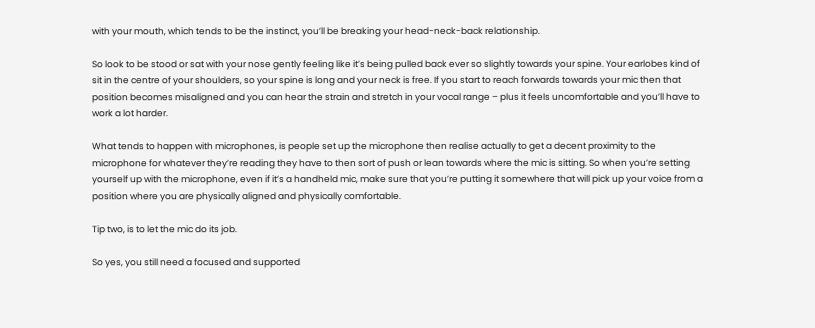with your mouth, which tends to be the instinct, you’ll be breaking your head-neck-back relationship.

So look to be stood or sat with your nose gently feeling like it’s being pulled back ever so slightly towards your spine. Your earlobes kind of sit in the centre of your shoulders, so your spine is long and your neck is free. If you start to reach forwards towards your mic then that position becomes misaligned and you can hear the strain and stretch in your vocal range – plus it feels uncomfortable and you’ll have to work a lot harder.

What tends to happen with microphones, is people set up the microphone then realise actually to get a decent proximity to the microphone for whatever they’re reading they have to then sort of push or lean towards where the mic is sitting. So when you’re setting yourself up with the microphone, even if it’s a handheld mic, make sure that you’re putting it somewhere that will pick up your voice from a position where you are physically aligned and physically comfortable.

Tip two, is to let the mic do its job.

So yes, you still need a focused and supported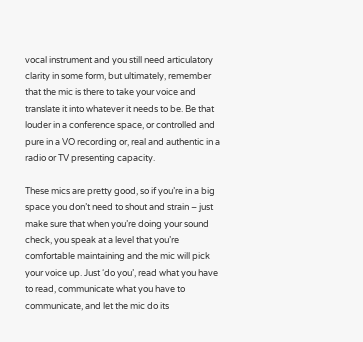vocal instrument and you still need articulatory clarity in some form, but ultimately, remember that the mic is there to take your voice and translate it into whatever it needs to be. Be that louder in a conference space, or controlled and pure in a VO recording or, real and authentic in a radio or TV presenting capacity.

These mics are pretty good, so if you’re in a big space you don’t need to shout and strain – just make sure that when you’re doing your sound check, you speak at a level that you’re comfortable maintaining and the mic will pick your voice up. Just ‘do you’, read what you have to read, communicate what you have to communicate, and let the mic do its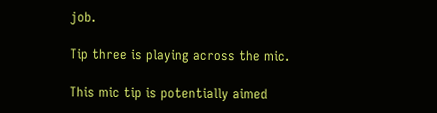job.

Tip three is playing across the mic.

This mic tip is potentially aimed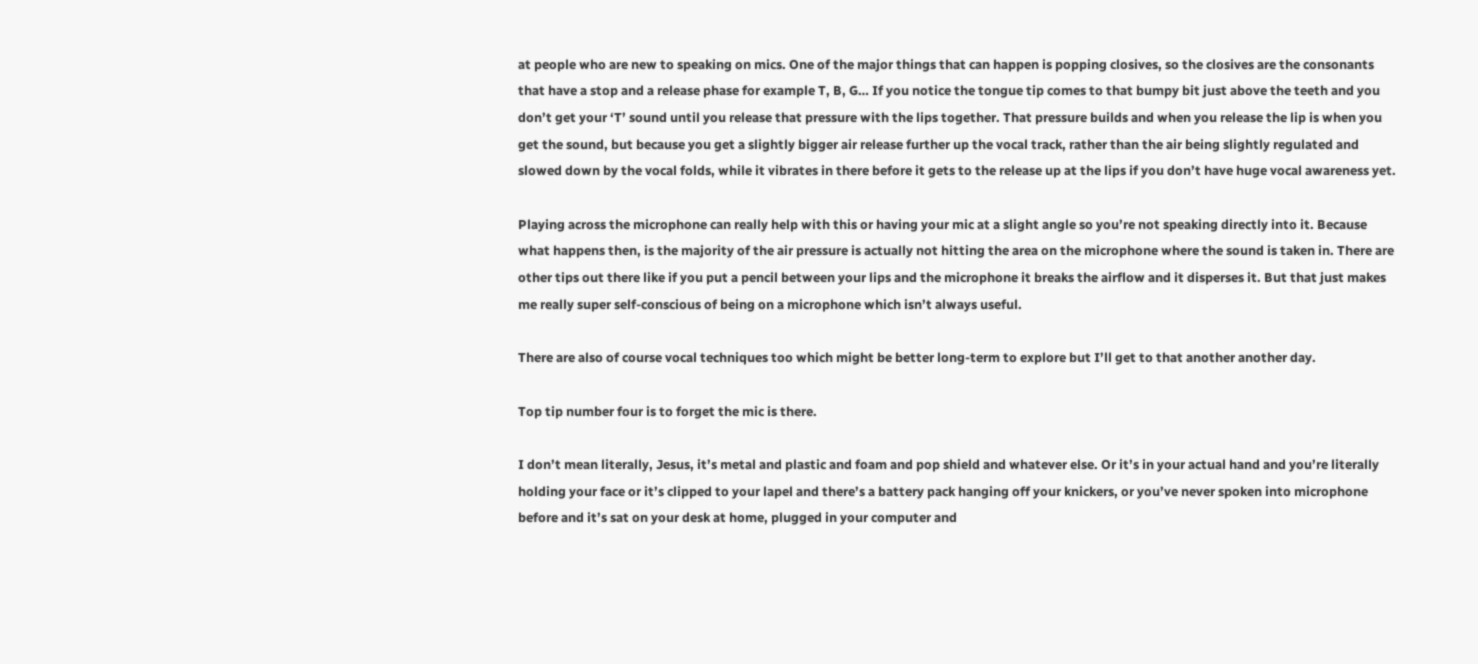at people who are new to speaking on mics. One of the major things that can happen is popping closives, so the closives are the consonants that have a stop and a release phase for example T, B, G… If you notice the tongue tip comes to that bumpy bit just above the teeth and you don’t get your ‘T’ sound until you release that pressure with the lips together. That pressure builds and when you release the lip is when you get the sound, but because you get a slightly bigger air release further up the vocal track, rather than the air being slightly regulated and slowed down by the vocal folds, while it vibrates in there before it gets to the release up at the lips if you don’t have huge vocal awareness yet.

Playing across the microphone can really help with this or having your mic at a slight angle so you’re not speaking directly into it. Because what happens then, is the majority of the air pressure is actually not hitting the area on the microphone where the sound is taken in. There are other tips out there like if you put a pencil between your lips and the microphone it breaks the airflow and it disperses it. But that just makes me really super self-conscious of being on a microphone which isn’t always useful.

There are also of course vocal techniques too which might be better long-term to explore but I’ll get to that another another day.

Top tip number four is to forget the mic is there.

I don’t mean literally, Jesus, it’s metal and plastic and foam and pop shield and whatever else. Or it’s in your actual hand and you’re literally holding your face or it’s clipped to your lapel and there’s a battery pack hanging off your knickers, or you’ve never spoken into microphone before and it’s sat on your desk at home, plugged in your computer and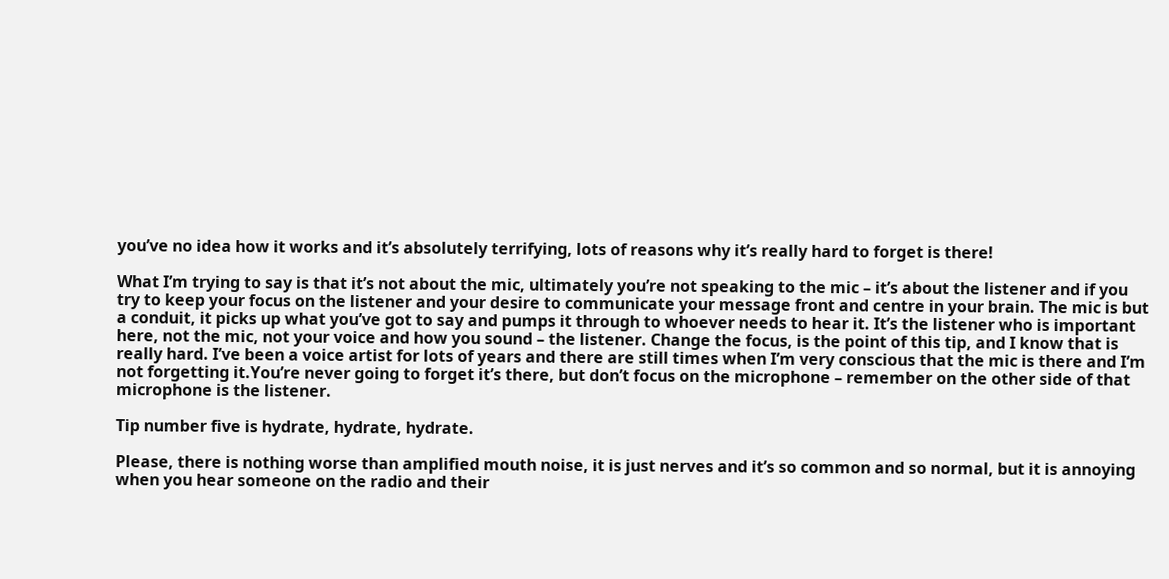you’ve no idea how it works and it’s absolutely terrifying, lots of reasons why it’s really hard to forget is there!

What I’m trying to say is that it’s not about the mic, ultimately you’re not speaking to the mic – it’s about the listener and if you try to keep your focus on the listener and your desire to communicate your message front and centre in your brain. The mic is but a conduit, it picks up what you’ve got to say and pumps it through to whoever needs to hear it. It’s the listener who is important here, not the mic, not your voice and how you sound – the listener. Change the focus, is the point of this tip, and I know that is really hard. I’ve been a voice artist for lots of years and there are still times when I’m very conscious that the mic is there and I’m not forgetting it.You’re never going to forget it’s there, but don’t focus on the microphone – remember on the other side of that microphone is the listener.

Tip number five is hydrate, hydrate, hydrate.

Please, there is nothing worse than amplified mouth noise, it is just nerves and it’s so common and so normal, but it is annoying when you hear someone on the radio and their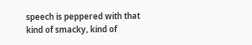speech is peppered with that kind of smacky, kind of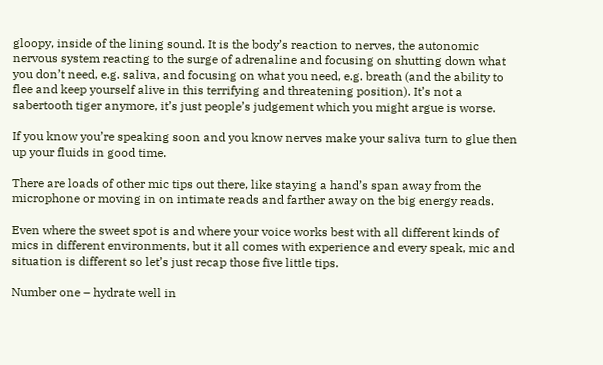gloopy, inside of the lining sound. It is the body’s reaction to nerves, the autonomic nervous system reacting to the surge of adrenaline and focusing on shutting down what you don’t need, e.g. saliva, and focusing on what you need, e.g. breath (and the ability to flee and keep yourself alive in this terrifying and threatening position). It’s not a sabertooth tiger anymore, it’s just people’s judgement which you might argue is worse.

If you know you’re speaking soon and you know nerves make your saliva turn to glue then up your fluids in good time.

There are loads of other mic tips out there, like staying a hand’s span away from the microphone or moving in on intimate reads and farther away on the big energy reads.

Even where the sweet spot is and where your voice works best with all different kinds of mics in different environments, but it all comes with experience and every speak, mic and situation is different so let’s just recap those five little tips.

Number one – hydrate well in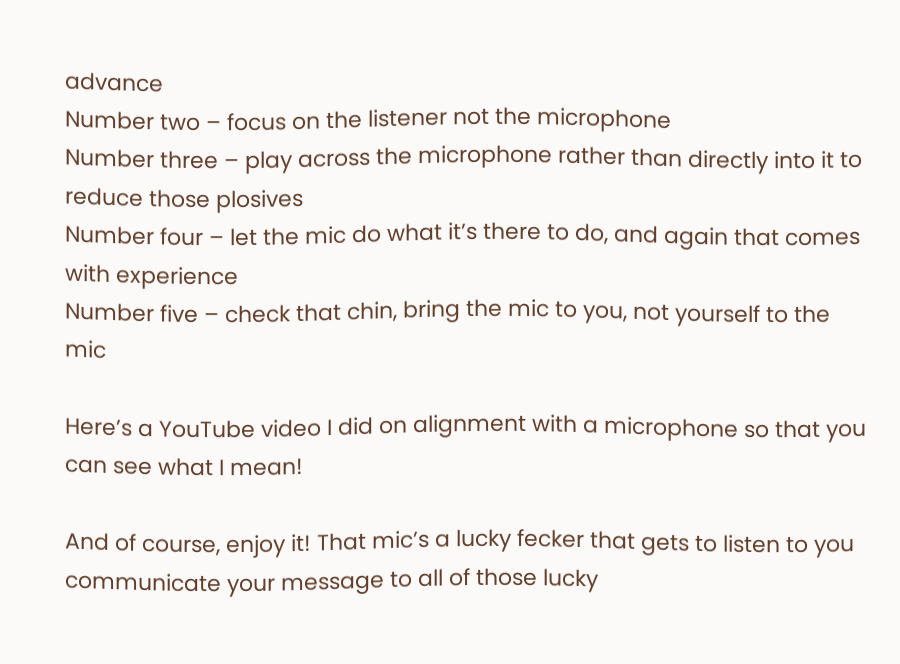advance
Number two – focus on the listener not the microphone
Number three – play across the microphone rather than directly into it to reduce those plosives
Number four – let the mic do what it’s there to do, and again that comes with experience
Number five – check that chin, bring the mic to you, not yourself to the mic

Here’s a YouTube video I did on alignment with a microphone so that you can see what I mean!

And of course, enjoy it! That mic’s a lucky fecker that gets to listen to you communicate your message to all of those lucky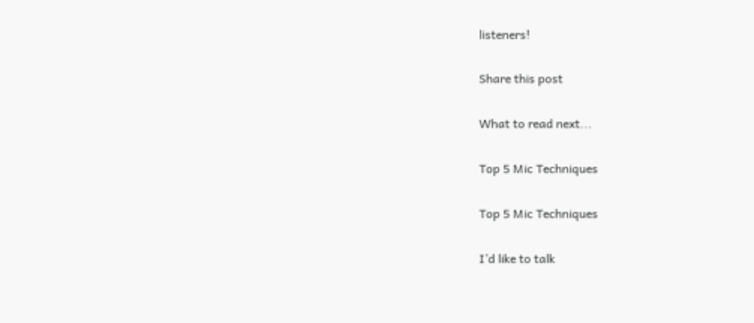listeners!

Share this post

What to read next...

Top 5 Mic Techniques

Top 5 Mic Techniques

I’d like to talk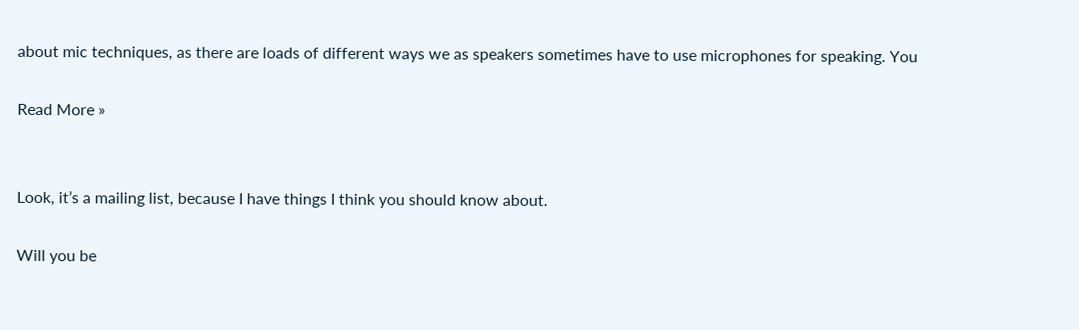about mic techniques, as there are loads of different ways we as speakers sometimes have to use microphones for speaking. You

Read More »


Look, it’s a mailing list, because I have things I think you should know about.

Will you be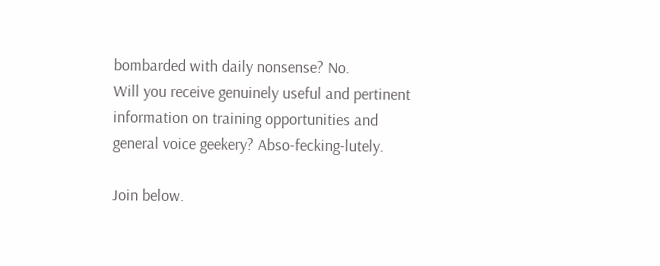bombarded with daily nonsense? No.
Will you receive genuinely useful and pertinent information on training opportunities and general voice geekery? Abso-fecking-lutely.

Join below.